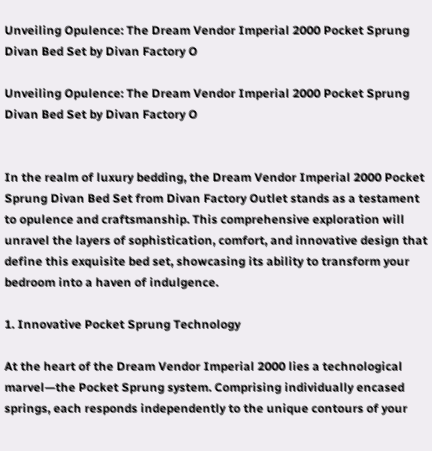Unveiling Opulence: The Dream Vendor Imperial 2000 Pocket Sprung Divan Bed Set by Divan Factory O

Unveiling Opulence: The Dream Vendor Imperial 2000 Pocket Sprung Divan Bed Set by Divan Factory O


In the realm of luxury bedding, the Dream Vendor Imperial 2000 Pocket Sprung Divan Bed Set from Divan Factory Outlet stands as a testament to opulence and craftsmanship. This comprehensive exploration will unravel the layers of sophistication, comfort, and innovative design that define this exquisite bed set, showcasing its ability to transform your bedroom into a haven of indulgence.

1. Innovative Pocket Sprung Technology

At the heart of the Dream Vendor Imperial 2000 lies a technological marvel—the Pocket Sprung system. Comprising individually encased springs, each responds independently to the unique contours of your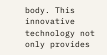body. This innovative technology not only provides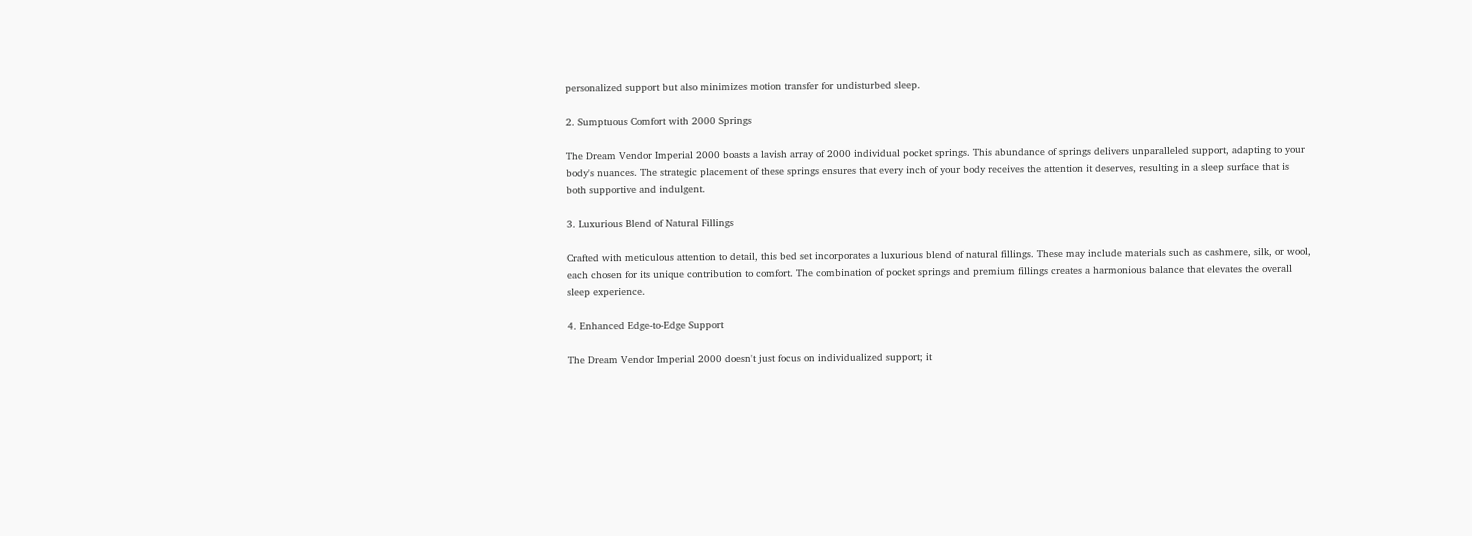personalized support but also minimizes motion transfer for undisturbed sleep.

2. Sumptuous Comfort with 2000 Springs

The Dream Vendor Imperial 2000 boasts a lavish array of 2000 individual pocket springs. This abundance of springs delivers unparalleled support, adapting to your body's nuances. The strategic placement of these springs ensures that every inch of your body receives the attention it deserves, resulting in a sleep surface that is both supportive and indulgent.

3. Luxurious Blend of Natural Fillings

Crafted with meticulous attention to detail, this bed set incorporates a luxurious blend of natural fillings. These may include materials such as cashmere, silk, or wool, each chosen for its unique contribution to comfort. The combination of pocket springs and premium fillings creates a harmonious balance that elevates the overall sleep experience.

4. Enhanced Edge-to-Edge Support

The Dream Vendor Imperial 2000 doesn't just focus on individualized support; it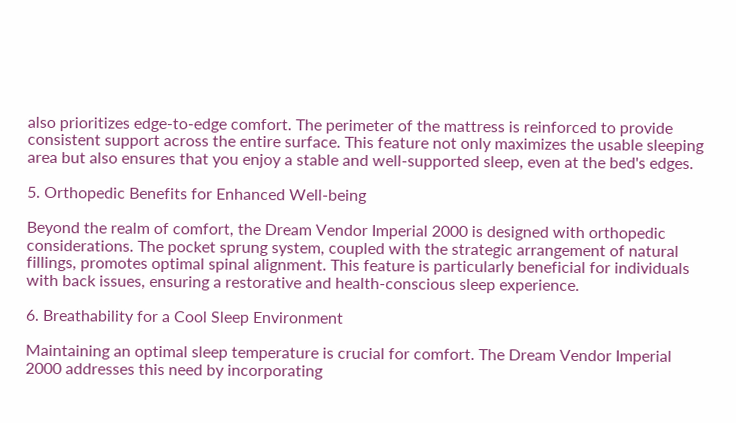also prioritizes edge-to-edge comfort. The perimeter of the mattress is reinforced to provide consistent support across the entire surface. This feature not only maximizes the usable sleeping area but also ensures that you enjoy a stable and well-supported sleep, even at the bed's edges.

5. Orthopedic Benefits for Enhanced Well-being

Beyond the realm of comfort, the Dream Vendor Imperial 2000 is designed with orthopedic considerations. The pocket sprung system, coupled with the strategic arrangement of natural fillings, promotes optimal spinal alignment. This feature is particularly beneficial for individuals with back issues, ensuring a restorative and health-conscious sleep experience.

6. Breathability for a Cool Sleep Environment

Maintaining an optimal sleep temperature is crucial for comfort. The Dream Vendor Imperial 2000 addresses this need by incorporating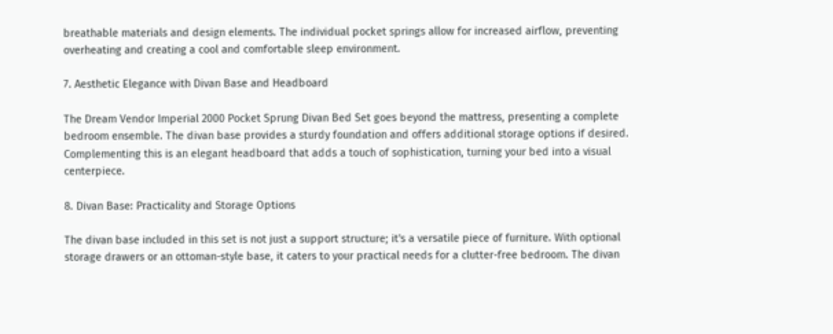breathable materials and design elements. The individual pocket springs allow for increased airflow, preventing overheating and creating a cool and comfortable sleep environment.

7. Aesthetic Elegance with Divan Base and Headboard

The Dream Vendor Imperial 2000 Pocket Sprung Divan Bed Set goes beyond the mattress, presenting a complete bedroom ensemble. The divan base provides a sturdy foundation and offers additional storage options if desired. Complementing this is an elegant headboard that adds a touch of sophistication, turning your bed into a visual centerpiece.

8. Divan Base: Practicality and Storage Options

The divan base included in this set is not just a support structure; it's a versatile piece of furniture. With optional storage drawers or an ottoman-style base, it caters to your practical needs for a clutter-free bedroom. The divan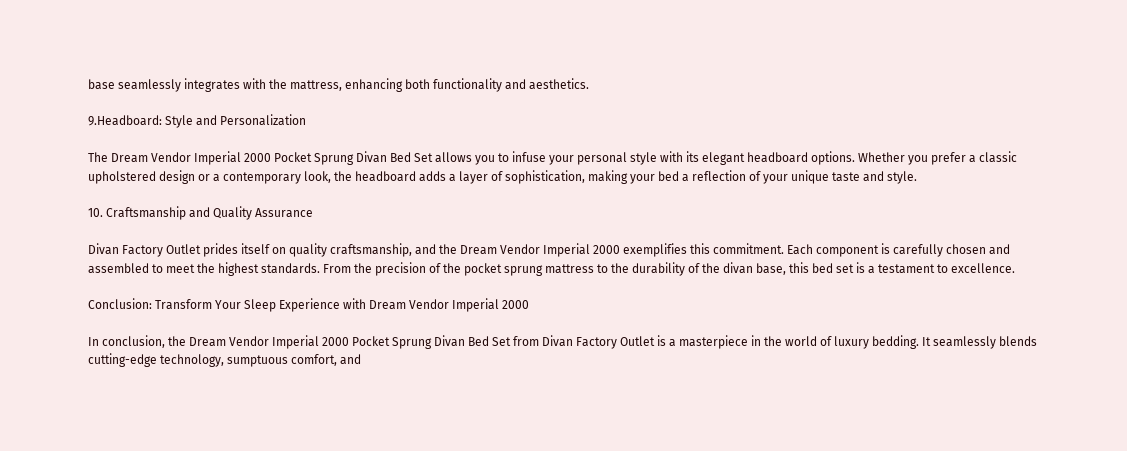base seamlessly integrates with the mattress, enhancing both functionality and aesthetics.

9.Headboard: Style and Personalization

The Dream Vendor Imperial 2000 Pocket Sprung Divan Bed Set allows you to infuse your personal style with its elegant headboard options. Whether you prefer a classic upholstered design or a contemporary look, the headboard adds a layer of sophistication, making your bed a reflection of your unique taste and style.

10. Craftsmanship and Quality Assurance

Divan Factory Outlet prides itself on quality craftsmanship, and the Dream Vendor Imperial 2000 exemplifies this commitment. Each component is carefully chosen and assembled to meet the highest standards. From the precision of the pocket sprung mattress to the durability of the divan base, this bed set is a testament to excellence.

Conclusion: Transform Your Sleep Experience with Dream Vendor Imperial 2000

In conclusion, the Dream Vendor Imperial 2000 Pocket Sprung Divan Bed Set from Divan Factory Outlet is a masterpiece in the world of luxury bedding. It seamlessly blends cutting-edge technology, sumptuous comfort, and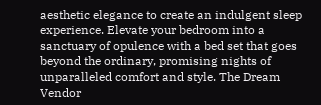aesthetic elegance to create an indulgent sleep experience. Elevate your bedroom into a sanctuary of opulence with a bed set that goes beyond the ordinary, promising nights of unparalleled comfort and style. The Dream Vendor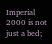Imperial 2000 is not just a bed;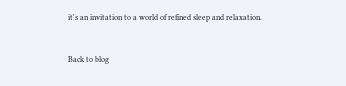it's an invitation to a world of refined sleep and relaxation.


Back to blog